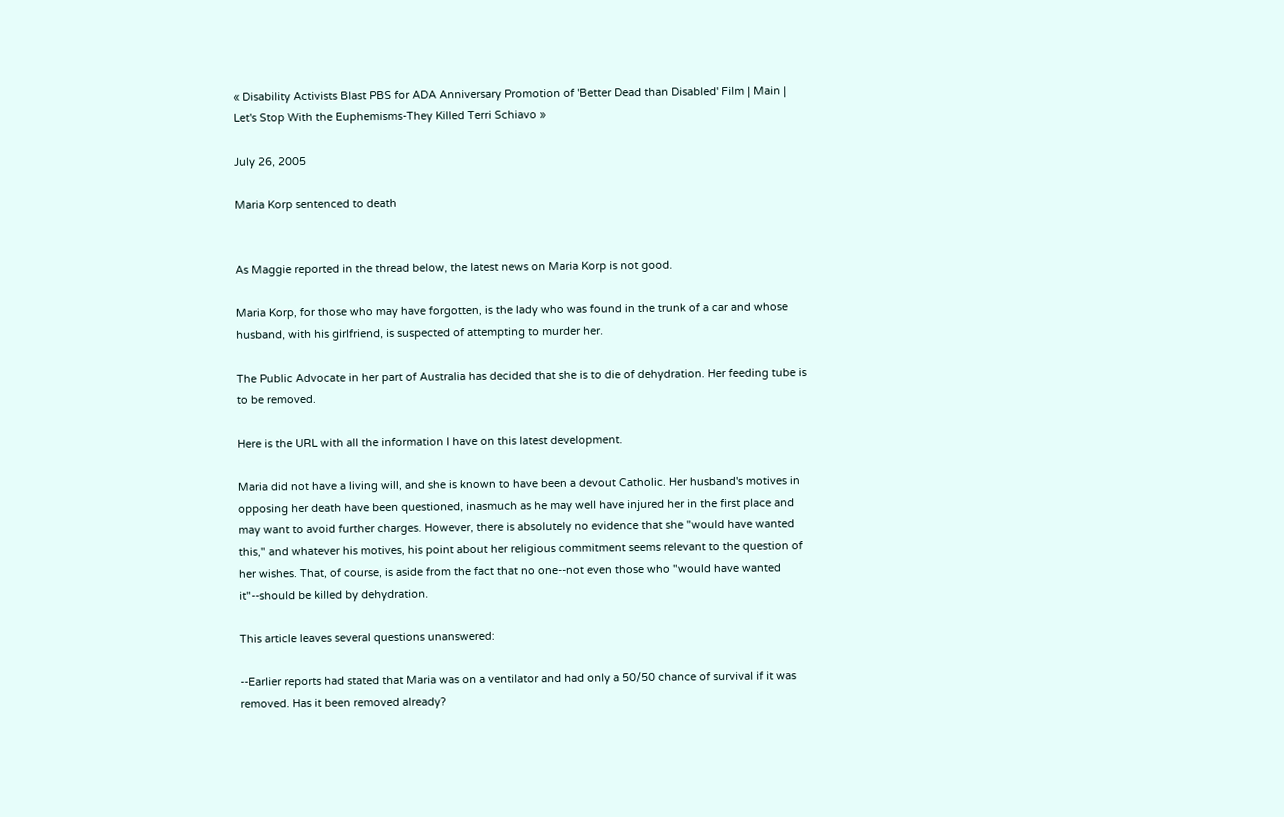« Disability Activists Blast PBS for ADA Anniversary Promotion of 'Better Dead than Disabled' Film | Main | Let's Stop With the Euphemisms-They Killed Terri Schiavo »

July 26, 2005

Maria Korp sentenced to death


As Maggie reported in the thread below, the latest news on Maria Korp is not good.

Maria Korp, for those who may have forgotten, is the lady who was found in the trunk of a car and whose husband, with his girlfriend, is suspected of attempting to murder her.

The Public Advocate in her part of Australia has decided that she is to die of dehydration. Her feeding tube is to be removed.

Here is the URL with all the information I have on this latest development.

Maria did not have a living will, and she is known to have been a devout Catholic. Her husband's motives in opposing her death have been questioned, inasmuch as he may well have injured her in the first place and may want to avoid further charges. However, there is absolutely no evidence that she "would have wanted this," and whatever his motives, his point about her religious commitment seems relevant to the question of her wishes. That, of course, is aside from the fact that no one--not even those who "would have wanted it"--should be killed by dehydration.

This article leaves several questions unanswered:

--Earlier reports had stated that Maria was on a ventilator and had only a 50/50 chance of survival if it was removed. Has it been removed already?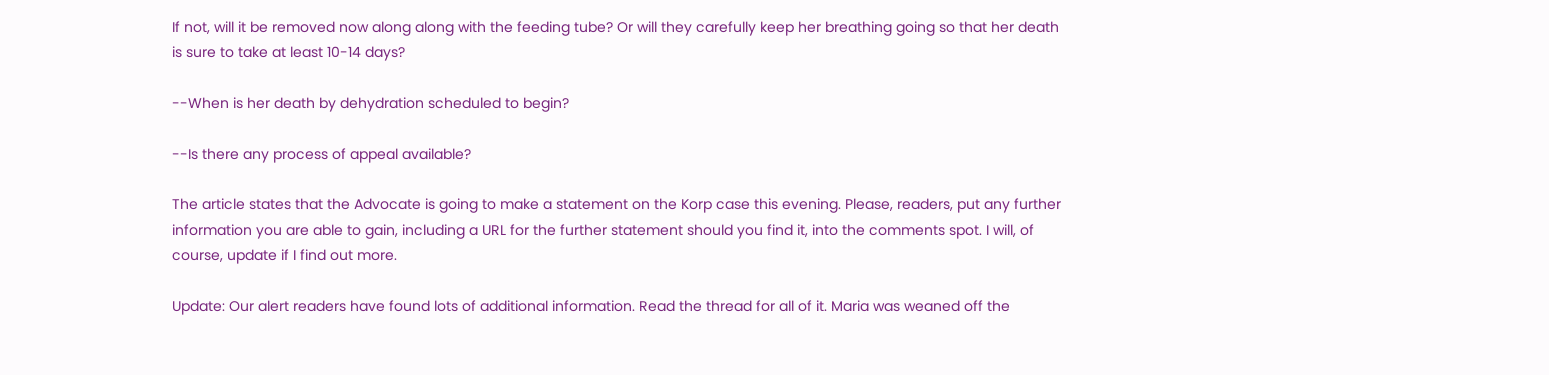If not, will it be removed now along along with the feeding tube? Or will they carefully keep her breathing going so that her death is sure to take at least 10-14 days?

--When is her death by dehydration scheduled to begin?

--Is there any process of appeal available?

The article states that the Advocate is going to make a statement on the Korp case this evening. Please, readers, put any further information you are able to gain, including a URL for the further statement should you find it, into the comments spot. I will, of course, update if I find out more.

Update: Our alert readers have found lots of additional information. Read the thread for all of it. Maria was weaned off the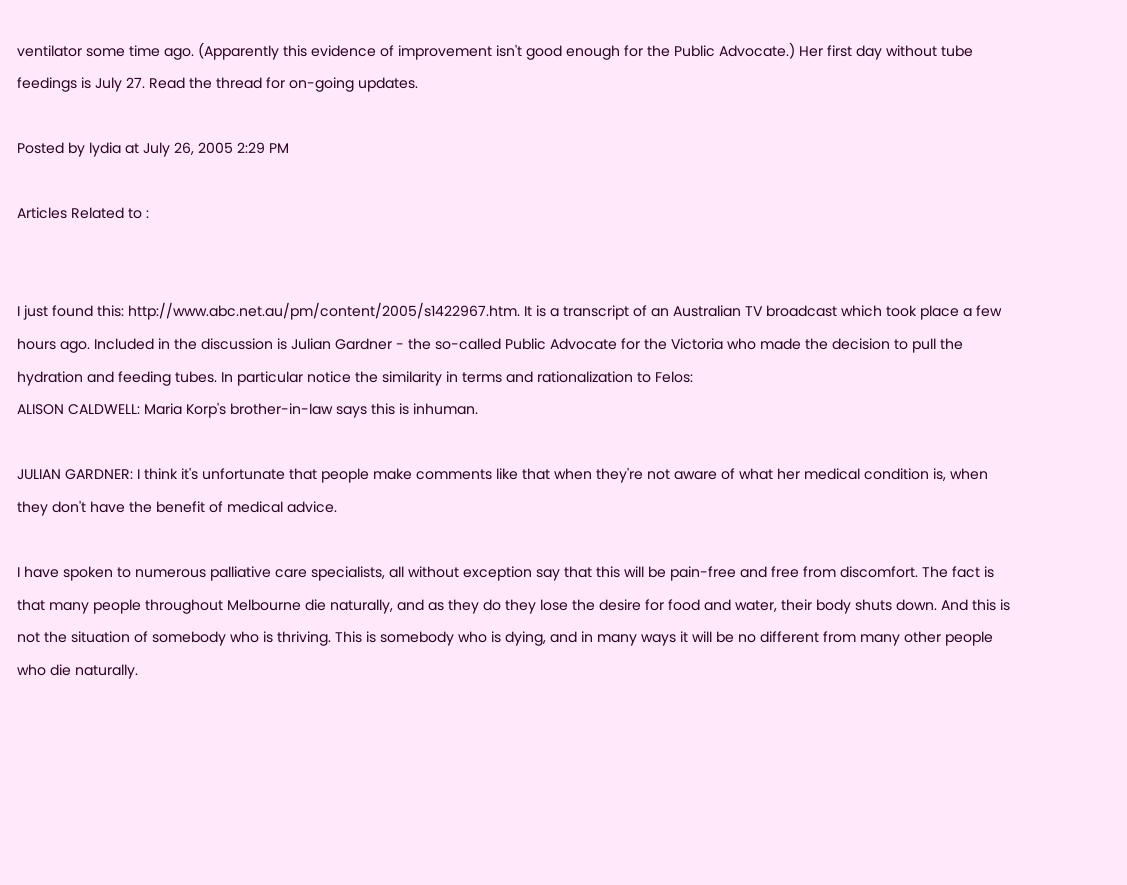ventilator some time ago. (Apparently this evidence of improvement isn't good enough for the Public Advocate.) Her first day without tube feedings is July 27. Read the thread for on-going updates.

Posted by lydia at July 26, 2005 2:29 PM

Articles Related to :


I just found this: http://www.abc.net.au/pm/content/2005/s1422967.htm. It is a transcript of an Australian TV broadcast which took place a few hours ago. Included in the discussion is Julian Gardner - the so-called Public Advocate for the Victoria who made the decision to pull the hydration and feeding tubes. In particular notice the similarity in terms and rationalization to Felos:
ALISON CALDWELL: Maria Korp's brother-in-law says this is inhuman.

JULIAN GARDNER: I think it's unfortunate that people make comments like that when they're not aware of what her medical condition is, when they don't have the benefit of medical advice.

I have spoken to numerous palliative care specialists, all without exception say that this will be pain-free and free from discomfort. The fact is that many people throughout Melbourne die naturally, and as they do they lose the desire for food and water, their body shuts down. And this is not the situation of somebody who is thriving. This is somebody who is dying, and in many ways it will be no different from many other people who die naturally.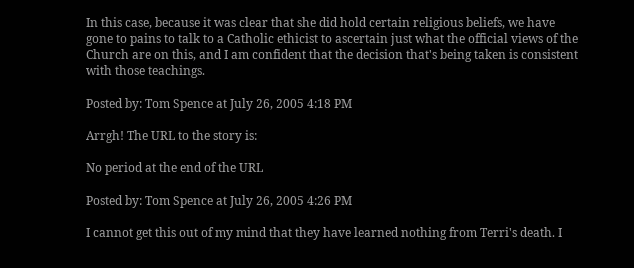In this case, because it was clear that she did hold certain religious beliefs, we have gone to pains to talk to a Catholic ethicist to ascertain just what the official views of the Church are on this, and I am confident that the decision that's being taken is consistent with those teachings.

Posted by: Tom Spence at July 26, 2005 4:18 PM

Arrgh! The URL to the story is:

No period at the end of the URL

Posted by: Tom Spence at July 26, 2005 4:26 PM

I cannot get this out of my mind that they have learned nothing from Terri's death. I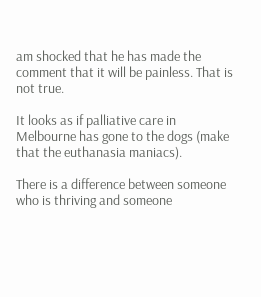am shocked that he has made the comment that it will be painless. That is not true.

It looks as if palliative care in Melbourne has gone to the dogs (make that the euthanasia maniacs).

There is a difference between someone who is thriving and someone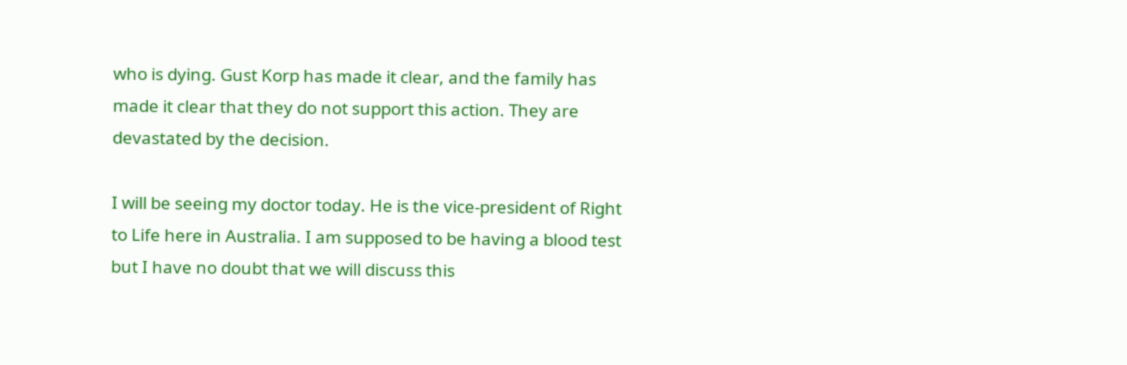who is dying. Gust Korp has made it clear, and the family has made it clear that they do not support this action. They are devastated by the decision.

I will be seeing my doctor today. He is the vice-president of Right to Life here in Australia. I am supposed to be having a blood test but I have no doubt that we will discuss this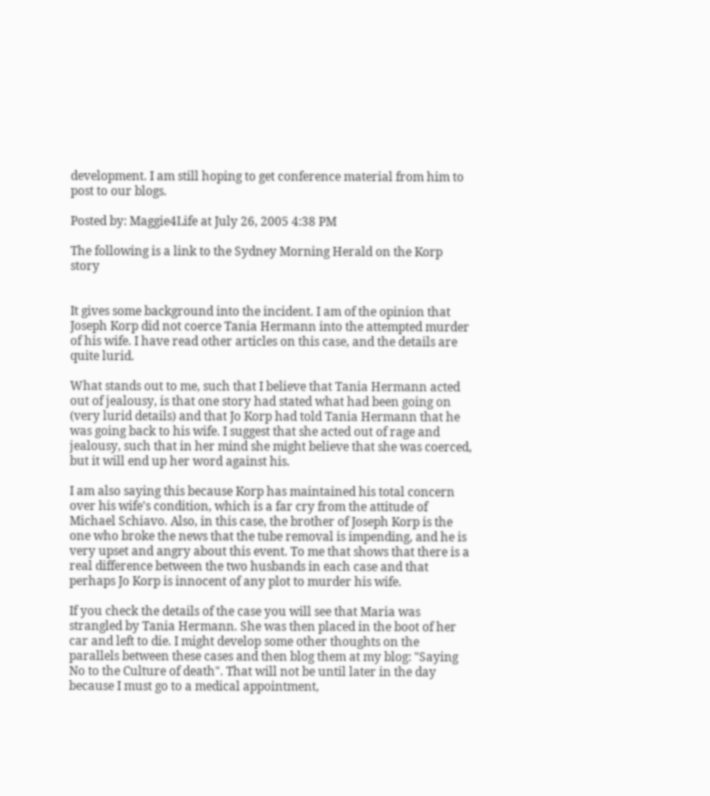development. I am still hoping to get conference material from him to post to our blogs.

Posted by: Maggie4Life at July 26, 2005 4:38 PM

The following is a link to the Sydney Morning Herald on the Korp story


It gives some background into the incident. I am of the opinion that Joseph Korp did not coerce Tania Hermann into the attempted murder of his wife. I have read other articles on this case, and the details are quite lurid.

What stands out to me, such that I believe that Tania Hermann acted out of jealousy, is that one story had stated what had been going on (very lurid details) and that Jo Korp had told Tania Hermann that he was going back to his wife. I suggest that she acted out of rage and jealousy, such that in her mind she might believe that she was coerced, but it will end up her word against his.

I am also saying this because Korp has maintained his total concern over his wife's condition, which is a far cry from the attitude of Michael Schiavo. Also, in this case, the brother of Joseph Korp is the one who broke the news that the tube removal is impending, and he is very upset and angry about this event. To me that shows that there is a real difference between the two husbands in each case and that perhaps Jo Korp is innocent of any plot to murder his wife.

If you check the details of the case you will see that Maria was strangled by Tania Hermann. She was then placed in the boot of her car and left to die. I might develop some other thoughts on the parallels between these cases and then blog them at my blog: "Saying No to the Culture of death". That will not be until later in the day because I must go to a medical appointment,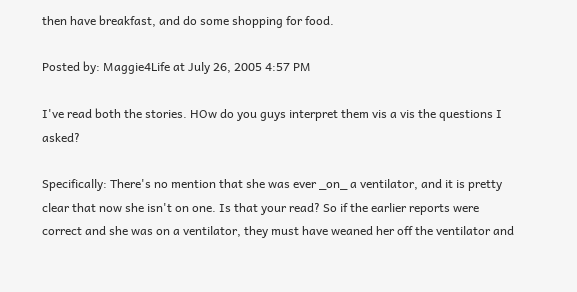then have breakfast, and do some shopping for food.

Posted by: Maggie4Life at July 26, 2005 4:57 PM

I've read both the stories. HOw do you guys interpret them vis a vis the questions I asked?

Specifically: There's no mention that she was ever _on_ a ventilator, and it is pretty clear that now she isn't on one. Is that your read? So if the earlier reports were correct and she was on a ventilator, they must have weaned her off the ventilator and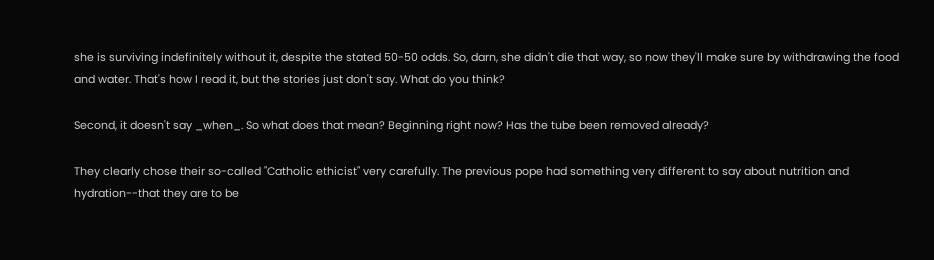she is surviving indefinitely without it, despite the stated 50-50 odds. So, darn, she didn't die that way, so now they'll make sure by withdrawing the food and water. That's how I read it, but the stories just don't say. What do you think?

Second, it doesn't say _when_. So what does that mean? Beginning right now? Has the tube been removed already?

They clearly chose their so-called "Catholic ethicist" very carefully. The previous pope had something very different to say about nutrition and hydration--that they are to be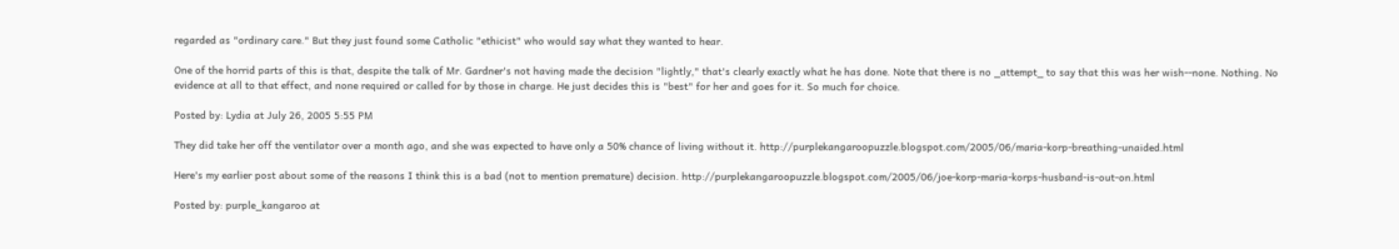regarded as "ordinary care." But they just found some Catholic "ethicist" who would say what they wanted to hear.

One of the horrid parts of this is that, despite the talk of Mr. Gardner's not having made the decision "lightly," that's clearly exactly what he has done. Note that there is no _attempt_ to say that this was her wish--none. Nothing. No evidence at all to that effect, and none required or called for by those in charge. He just decides this is "best" for her and goes for it. So much for choice.

Posted by: Lydia at July 26, 2005 5:55 PM

They did take her off the ventilator over a month ago, and she was expected to have only a 50% chance of living without it. http://purplekangaroopuzzle.blogspot.com/2005/06/maria-korp-breathing-unaided.html

Here's my earlier post about some of the reasons I think this is a bad (not to mention premature) decision. http://purplekangaroopuzzle.blogspot.com/2005/06/joe-korp-maria-korps-husband-is-out-on.html

Posted by: purple_kangaroo at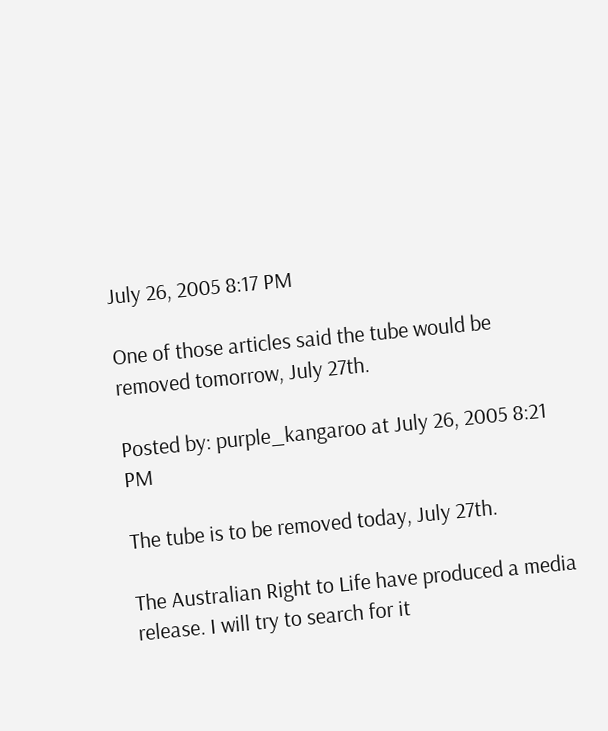July 26, 2005 8:17 PM

One of those articles said the tube would be removed tomorrow, July 27th.

Posted by: purple_kangaroo at July 26, 2005 8:21 PM

The tube is to be removed today, July 27th.

The Australian Right to Life have produced a media release. I will try to search for it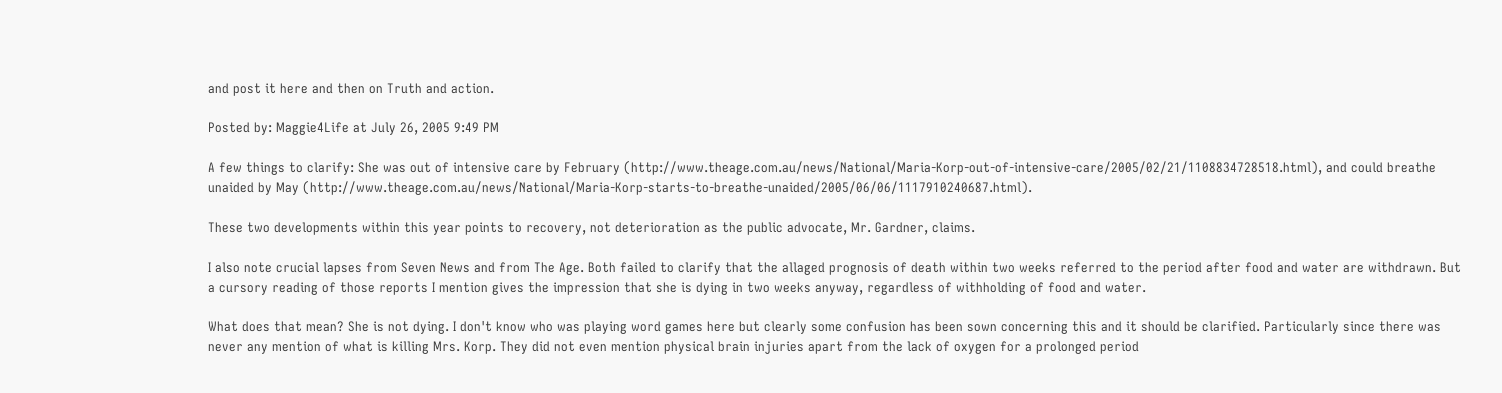and post it here and then on Truth and action.

Posted by: Maggie4Life at July 26, 2005 9:49 PM

A few things to clarify: She was out of intensive care by February (http://www.theage.com.au/news/National/Maria-Korp-out-of-intensive-care/2005/02/21/1108834728518.html), and could breathe unaided by May (http://www.theage.com.au/news/National/Maria-Korp-starts-to-breathe-unaided/2005/06/06/1117910240687.html).

These two developments within this year points to recovery, not deterioration as the public advocate, Mr. Gardner, claims.

I also note crucial lapses from Seven News and from The Age. Both failed to clarify that the allaged prognosis of death within two weeks referred to the period after food and water are withdrawn. But a cursory reading of those reports I mention gives the impression that she is dying in two weeks anyway, regardless of withholding of food and water.

What does that mean? She is not dying. I don't know who was playing word games here but clearly some confusion has been sown concerning this and it should be clarified. Particularly since there was never any mention of what is killing Mrs. Korp. They did not even mention physical brain injuries apart from the lack of oxygen for a prolonged period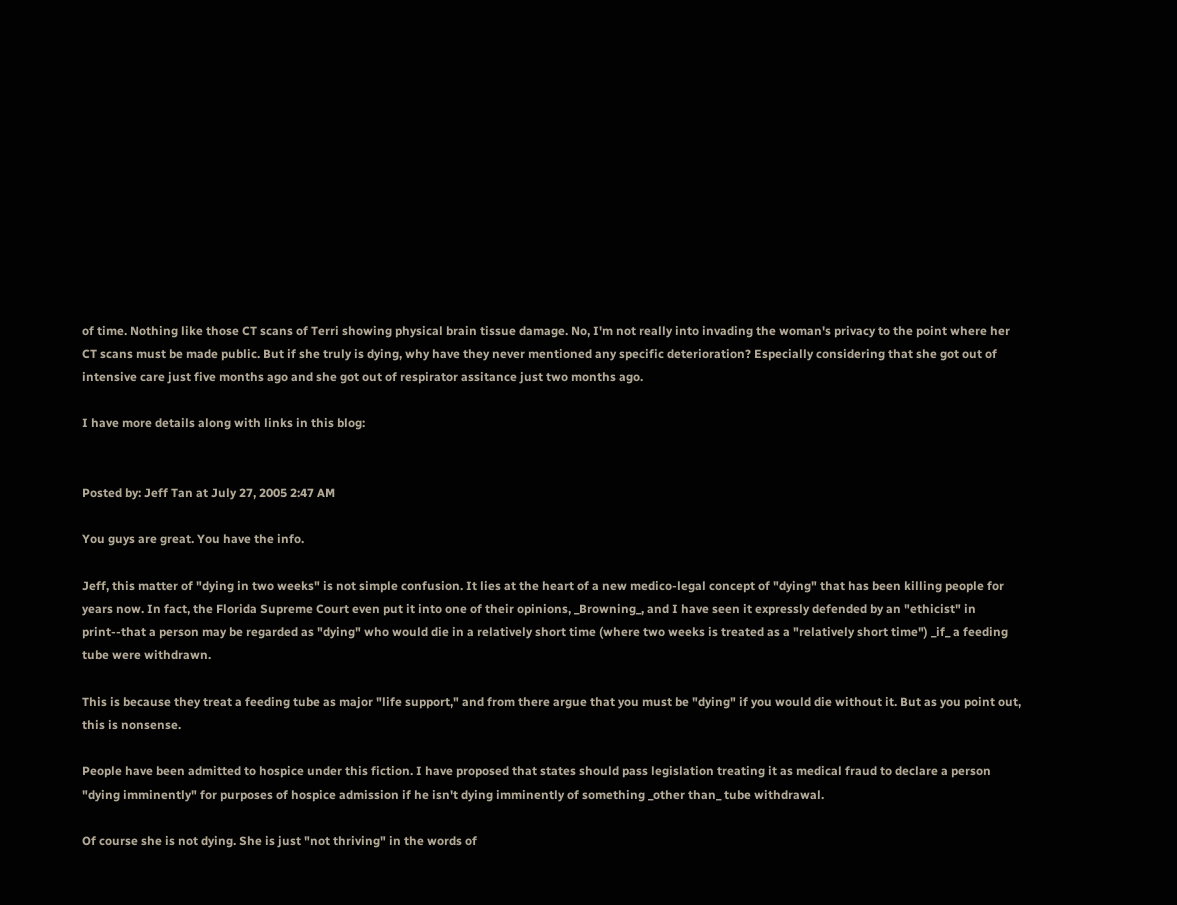of time. Nothing like those CT scans of Terri showing physical brain tissue damage. No, I'm not really into invading the woman's privacy to the point where her CT scans must be made public. But if she truly is dying, why have they never mentioned any specific deterioration? Especially considering that she got out of intensive care just five months ago and she got out of respirator assitance just two months ago.

I have more details along with links in this blog:


Posted by: Jeff Tan at July 27, 2005 2:47 AM

You guys are great. You have the info.

Jeff, this matter of "dying in two weeks" is not simple confusion. It lies at the heart of a new medico-legal concept of "dying" that has been killing people for years now. In fact, the Florida Supreme Court even put it into one of their opinions, _Browning_, and I have seen it expressly defended by an "ethicist" in print--that a person may be regarded as "dying" who would die in a relatively short time (where two weeks is treated as a "relatively short time") _if_ a feeding tube were withdrawn.

This is because they treat a feeding tube as major "life support," and from there argue that you must be "dying" if you would die without it. But as you point out, this is nonsense.

People have been admitted to hospice under this fiction. I have proposed that states should pass legislation treating it as medical fraud to declare a person "dying imminently" for purposes of hospice admission if he isn't dying imminently of something _other than_ tube withdrawal.

Of course she is not dying. She is just "not thriving" in the words of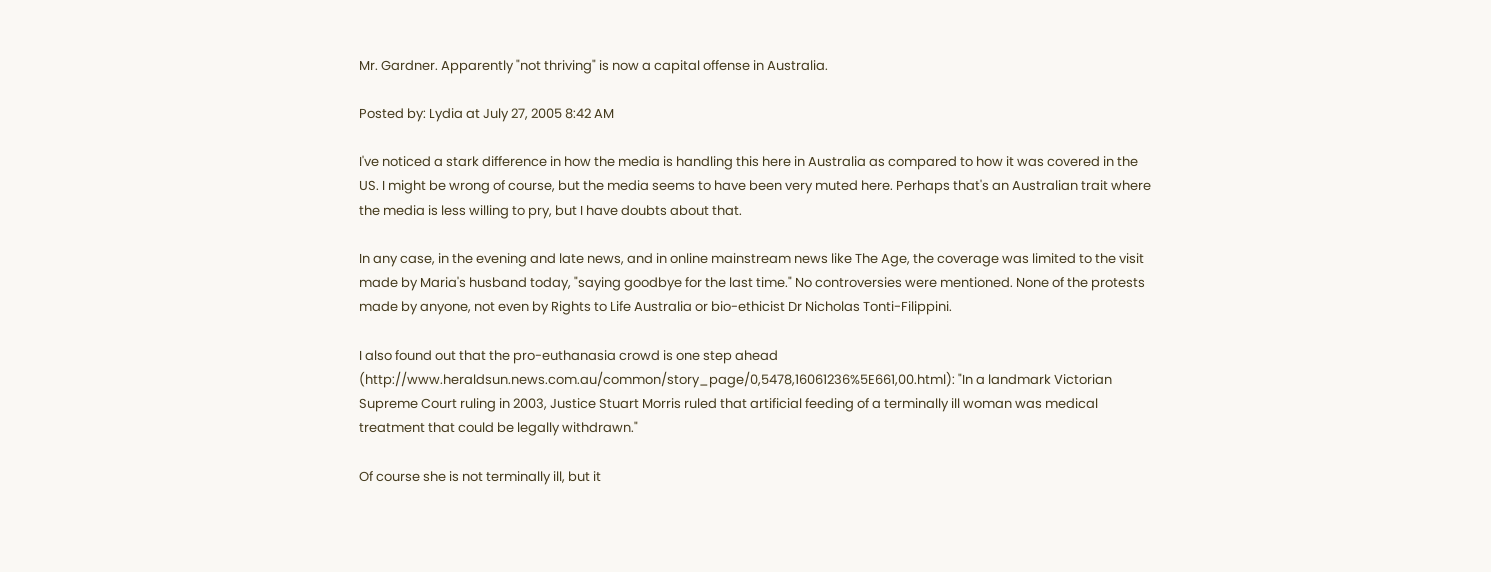Mr. Gardner. Apparently "not thriving" is now a capital offense in Australia.

Posted by: Lydia at July 27, 2005 8:42 AM

I've noticed a stark difference in how the media is handling this here in Australia as compared to how it was covered in the US. I might be wrong of course, but the media seems to have been very muted here. Perhaps that's an Australian trait where the media is less willing to pry, but I have doubts about that.

In any case, in the evening and late news, and in online mainstream news like The Age, the coverage was limited to the visit made by Maria's husband today, "saying goodbye for the last time." No controversies were mentioned. None of the protests made by anyone, not even by Rights to Life Australia or bio-ethicist Dr Nicholas Tonti-Filippini.

I also found out that the pro-euthanasia crowd is one step ahead (http://www.heraldsun.news.com.au/common/story_page/0,5478,16061236%5E661,00.html): "In a landmark Victorian Supreme Court ruling in 2003, Justice Stuart Morris ruled that artificial feeding of a terminally ill woman was medical treatment that could be legally withdrawn."

Of course she is not terminally ill, but it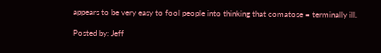appears to be very easy to fool people into thinking that comatose = terminally ill.

Posted by: Jeff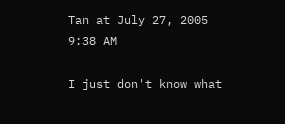Tan at July 27, 2005 9:38 AM

I just don't know what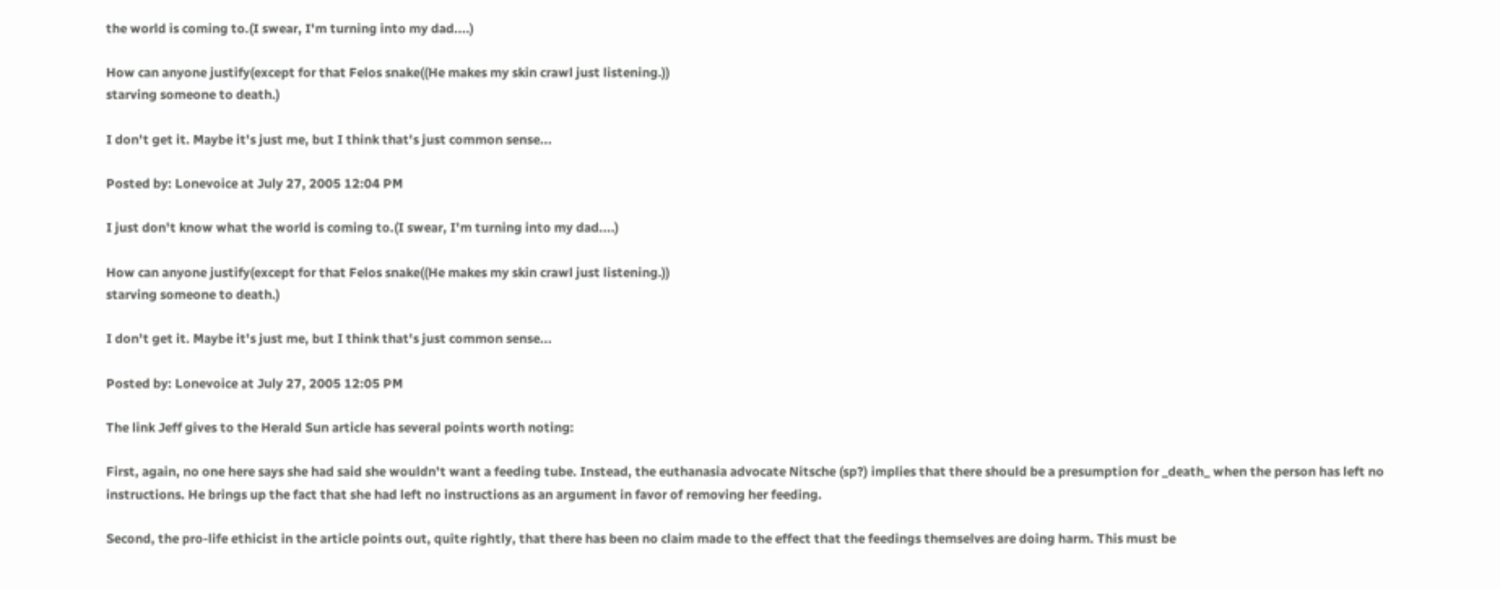the world is coming to.(I swear, I'm turning into my dad....)

How can anyone justify(except for that Felos snake((He makes my skin crawl just listening.))
starving someone to death.)

I don't get it. Maybe it's just me, but I think that's just common sense...

Posted by: Lonevoice at July 27, 2005 12:04 PM

I just don't know what the world is coming to.(I swear, I'm turning into my dad....)

How can anyone justify(except for that Felos snake((He makes my skin crawl just listening.))
starving someone to death.)

I don't get it. Maybe it's just me, but I think that's just common sense...

Posted by: Lonevoice at July 27, 2005 12:05 PM

The link Jeff gives to the Herald Sun article has several points worth noting:

First, again, no one here says she had said she wouldn't want a feeding tube. Instead, the euthanasia advocate Nitsche (sp?) implies that there should be a presumption for _death_ when the person has left no instructions. He brings up the fact that she had left no instructions as an argument in favor of removing her feeding.

Second, the pro-life ethicist in the article points out, quite rightly, that there has been no claim made to the effect that the feedings themselves are doing harm. This must be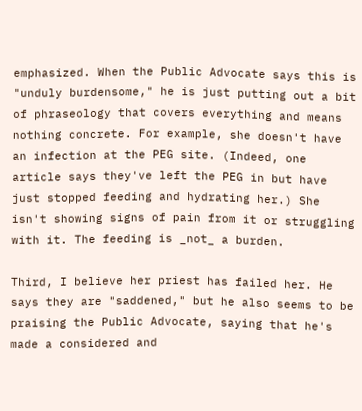emphasized. When the Public Advocate says this is "unduly burdensome," he is just putting out a bit of phraseology that covers everything and means nothing concrete. For example, she doesn't have an infection at the PEG site. (Indeed, one article says they've left the PEG in but have just stopped feeding and hydrating her.) She isn't showing signs of pain from it or struggling with it. The feeding is _not_ a burden.

Third, I believe her priest has failed her. He says they are "saddened," but he also seems to be praising the Public Advocate, saying that he's made a considered and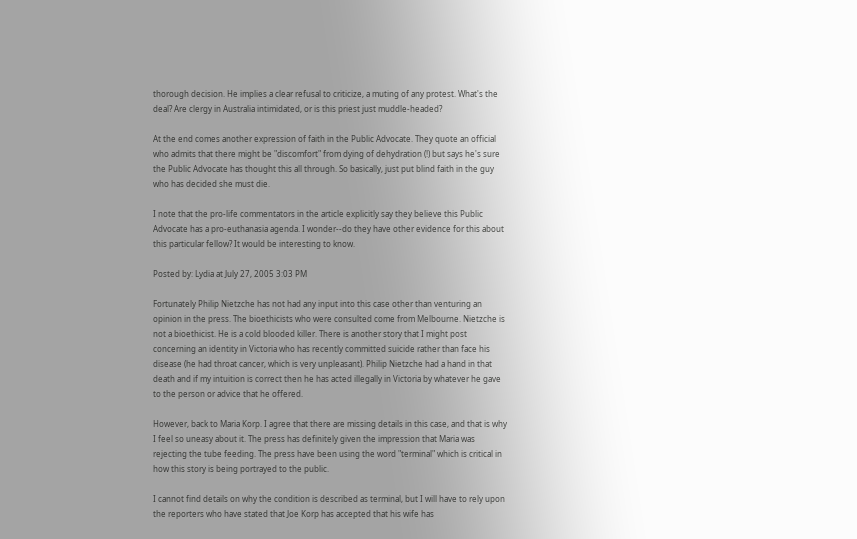thorough decision. He implies a clear refusal to criticize, a muting of any protest. What's the deal? Are clergy in Australia intimidated, or is this priest just muddle-headed?

At the end comes another expression of faith in the Public Advocate. They quote an official who admits that there might be "discomfort" from dying of dehydration (!) but says he's sure the Public Advocate has thought this all through. So basically, just put blind faith in the guy who has decided she must die.

I note that the pro-life commentators in the article explicitly say they believe this Public Advocate has a pro-euthanasia agenda. I wonder--do they have other evidence for this about this particular fellow? It would be interesting to know.

Posted by: Lydia at July 27, 2005 3:03 PM

Fortunately Philip Nietzche has not had any input into this case other than venturing an opinion in the press. The bioethicists who were consulted come from Melbourne. Nietzche is not a bioethicist. He is a cold blooded killer. There is another story that I might post concerning an identity in Victoria who has recently committed suicide rather than face his disease (he had throat cancer, which is very unpleasant). Philip Nietzche had a hand in that death and if my intuition is correct then he has acted illegally in Victoria by whatever he gave to the person or advice that he offered.

However, back to Maria Korp. I agree that there are missing details in this case, and that is why I feel so uneasy about it. The press has definitely given the impression that Maria was rejecting the tube feeding. The press have been using the word "terminal" which is critical in how this story is being portrayed to the public.

I cannot find details on why the condition is described as terminal, but I will have to rely upon the reporters who have stated that Joe Korp has accepted that his wife has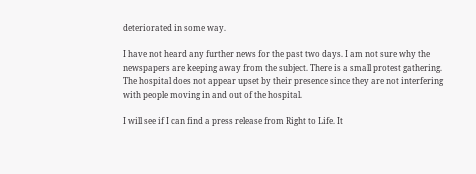deteriorated in some way.

I have not heard any further news for the past two days. I am not sure why the newspapers are keeping away from the subject. There is a small protest gathering. The hospital does not appear upset by their presence since they are not interfering with people moving in and out of the hospital.

I will see if I can find a press release from Right to Life. It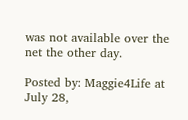was not available over the net the other day.

Posted by: Maggie4Life at July 28,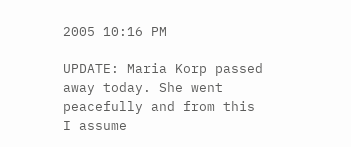2005 10:16 PM

UPDATE: Maria Korp passed away today. She went peacefully and from this I assume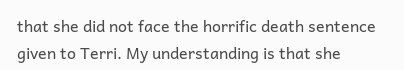that she did not face the horrific death sentence given to Terri. My understanding is that she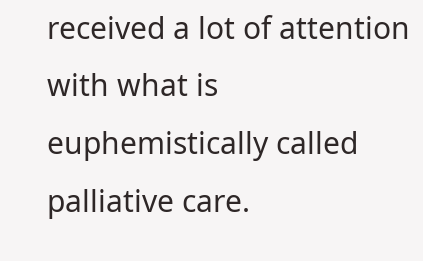received a lot of attention with what is euphemistically called palliative care.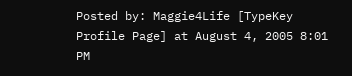Posted by: Maggie4Life [TypeKey Profile Page] at August 4, 2005 8:01 PM